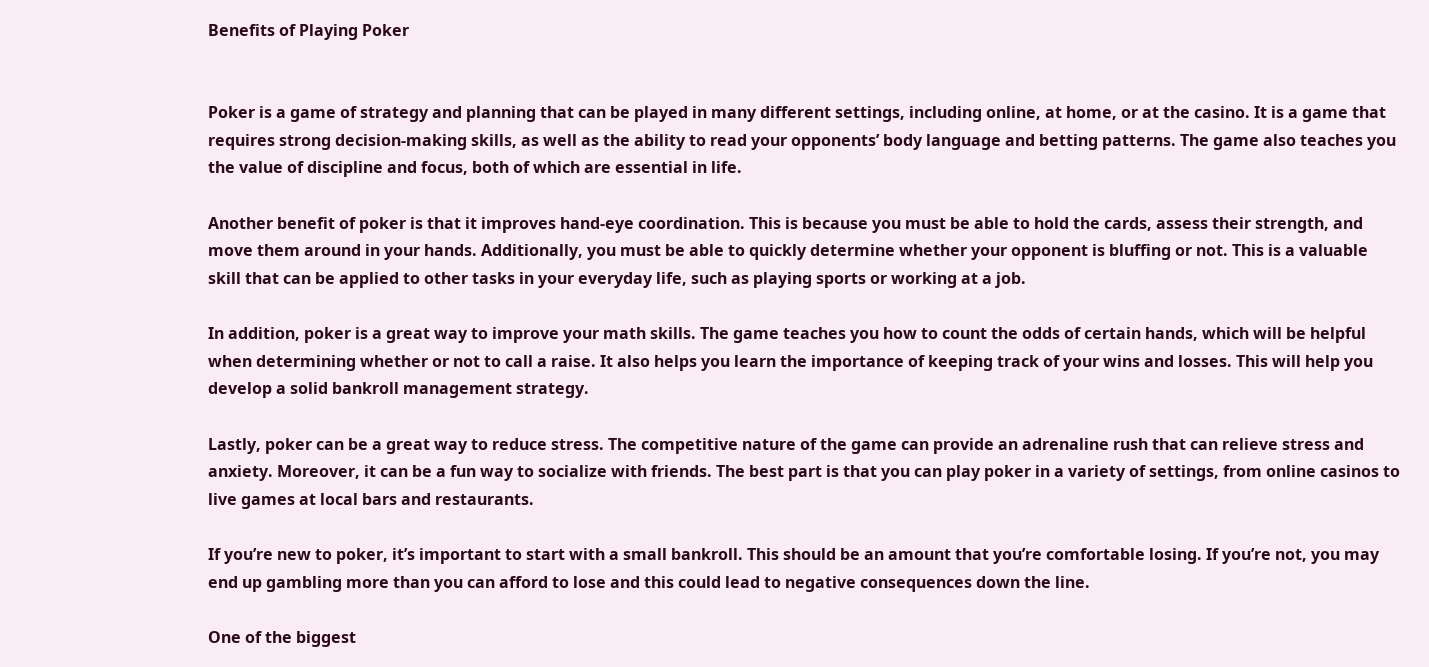Benefits of Playing Poker


Poker is a game of strategy and planning that can be played in many different settings, including online, at home, or at the casino. It is a game that requires strong decision-making skills, as well as the ability to read your opponents’ body language and betting patterns. The game also teaches you the value of discipline and focus, both of which are essential in life.

Another benefit of poker is that it improves hand-eye coordination. This is because you must be able to hold the cards, assess their strength, and move them around in your hands. Additionally, you must be able to quickly determine whether your opponent is bluffing or not. This is a valuable skill that can be applied to other tasks in your everyday life, such as playing sports or working at a job.

In addition, poker is a great way to improve your math skills. The game teaches you how to count the odds of certain hands, which will be helpful when determining whether or not to call a raise. It also helps you learn the importance of keeping track of your wins and losses. This will help you develop a solid bankroll management strategy.

Lastly, poker can be a great way to reduce stress. The competitive nature of the game can provide an adrenaline rush that can relieve stress and anxiety. Moreover, it can be a fun way to socialize with friends. The best part is that you can play poker in a variety of settings, from online casinos to live games at local bars and restaurants.

If you’re new to poker, it’s important to start with a small bankroll. This should be an amount that you’re comfortable losing. If you’re not, you may end up gambling more than you can afford to lose and this could lead to negative consequences down the line.

One of the biggest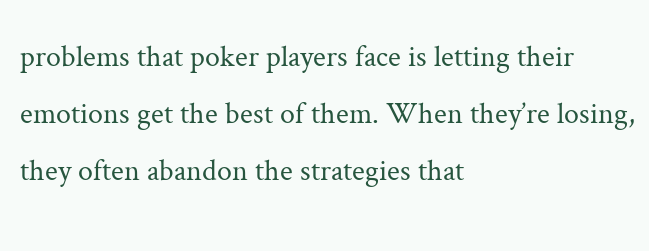problems that poker players face is letting their emotions get the best of them. When they’re losing, they often abandon the strategies that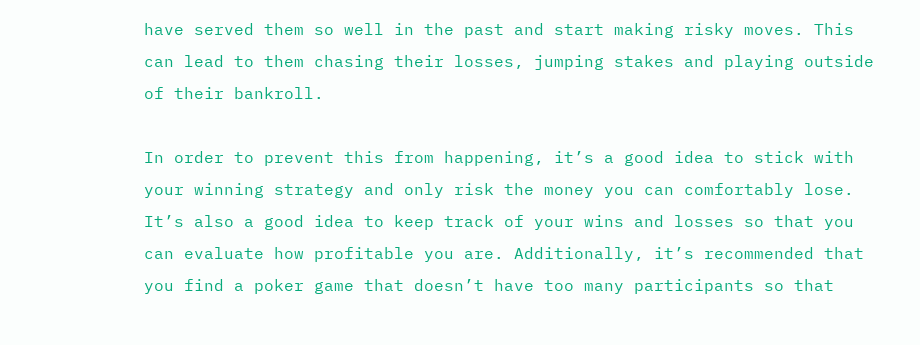have served them so well in the past and start making risky moves. This can lead to them chasing their losses, jumping stakes and playing outside of their bankroll.

In order to prevent this from happening, it’s a good idea to stick with your winning strategy and only risk the money you can comfortably lose. It’s also a good idea to keep track of your wins and losses so that you can evaluate how profitable you are. Additionally, it’s recommended that you find a poker game that doesn’t have too many participants so that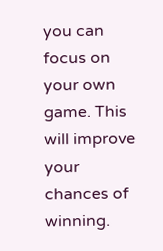you can focus on your own game. This will improve your chances of winning.